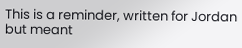This is a reminder, written for Jordan but meant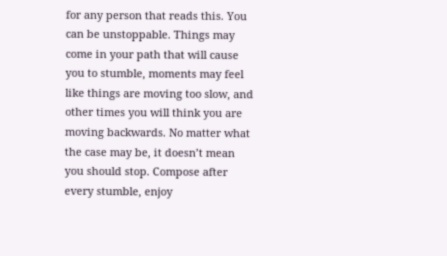for any person that reads this. You can be unstoppable. Things may come in your path that will cause you to stumble, moments may feel like things are moving too slow, and other times you will think you are moving backwards. No matter what the case may be, it doesn’t mean you should stop. Compose after every stumble, enjoy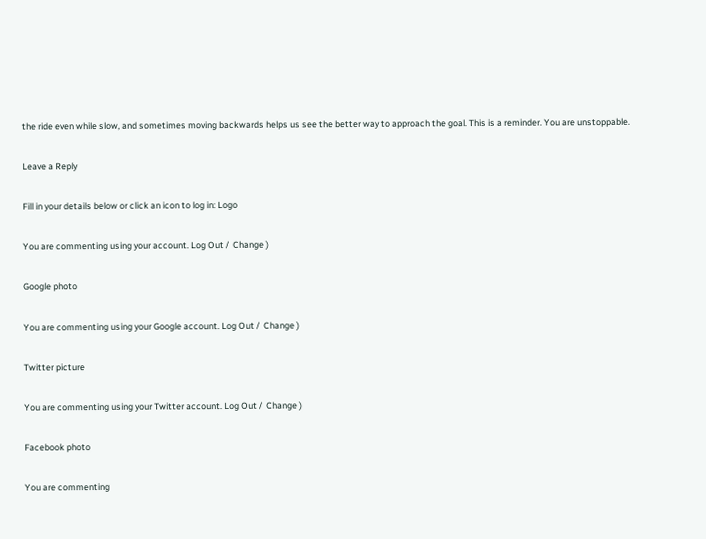the ride even while slow, and sometimes moving backwards helps us see the better way to approach the goal. This is a reminder. You are unstoppable.

Leave a Reply

Fill in your details below or click an icon to log in: Logo

You are commenting using your account. Log Out /  Change )

Google photo

You are commenting using your Google account. Log Out /  Change )

Twitter picture

You are commenting using your Twitter account. Log Out /  Change )

Facebook photo

You are commenting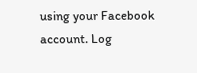using your Facebook account. Log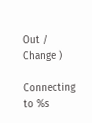Out /  Change )

Connecting to %s